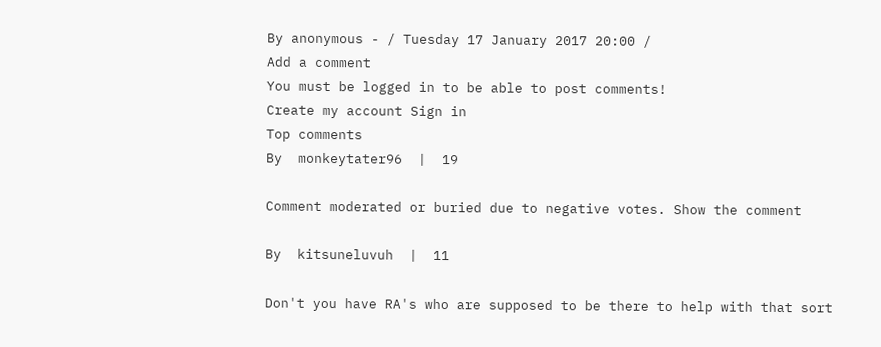By anonymous - / Tuesday 17 January 2017 20:00 /
Add a comment
You must be logged in to be able to post comments!
Create my account Sign in
Top comments
By  monkeytater96  |  19

Comment moderated or buried due to negative votes. Show the comment

By  kitsuneluvuh  |  11

Don't you have RA's who are supposed to be there to help with that sort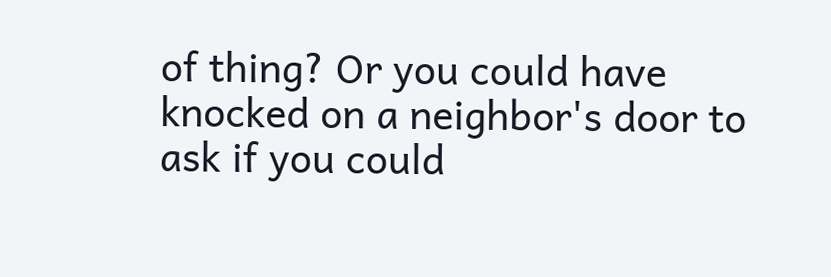of thing? Or you could have knocked on a neighbor's door to ask if you could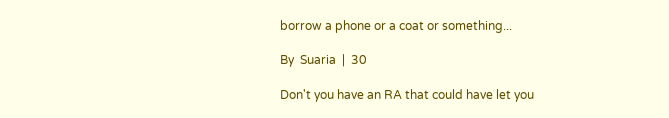borrow a phone or a coat or something...

By  Suaria  |  30

Don't you have an RA that could have let you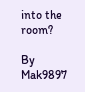into the room?

By  Mak9897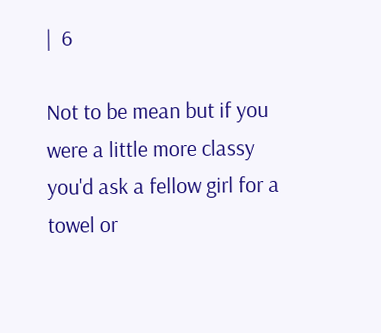|  6

Not to be mean but if you were a little more classy you'd ask a fellow girl for a towel or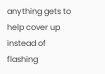anything gets to help cover up instead of flashing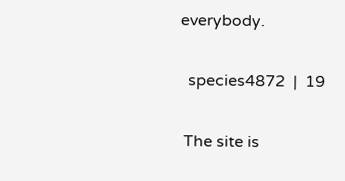everybody.

  species4872  |  19

 The site is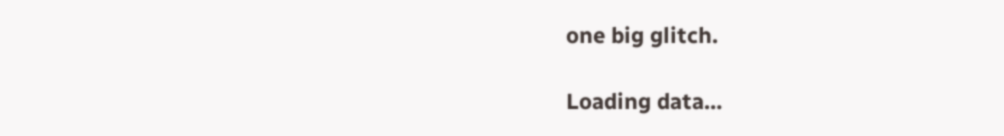one big glitch.

Loading data…